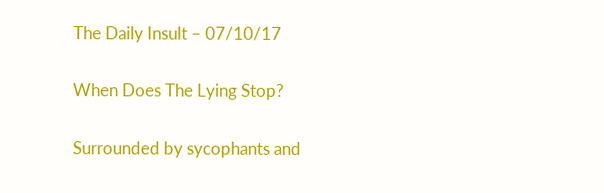The Daily Insult – 07/10/17

When Does The Lying Stop?

Surrounded by sycophants and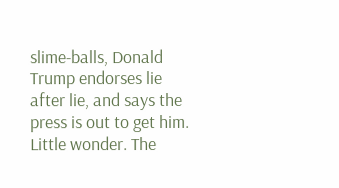slime-balls, Donald Trump endorses lie after lie, and says the press is out to get him. Little wonder. The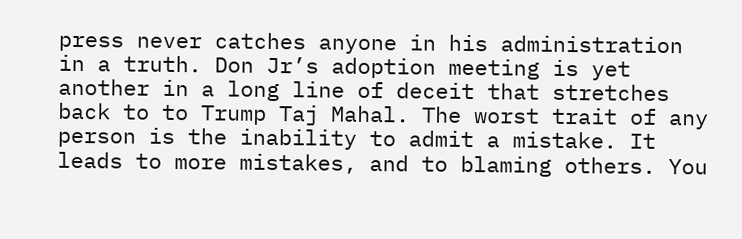press never catches anyone in his administration in a truth. Don Jr’s adoption meeting is yet another in a long line of deceit that stretches back to to Trump Taj Mahal. The worst trait of any person is the inability to admit a mistake. It leads to more mistakes, and to blaming others. You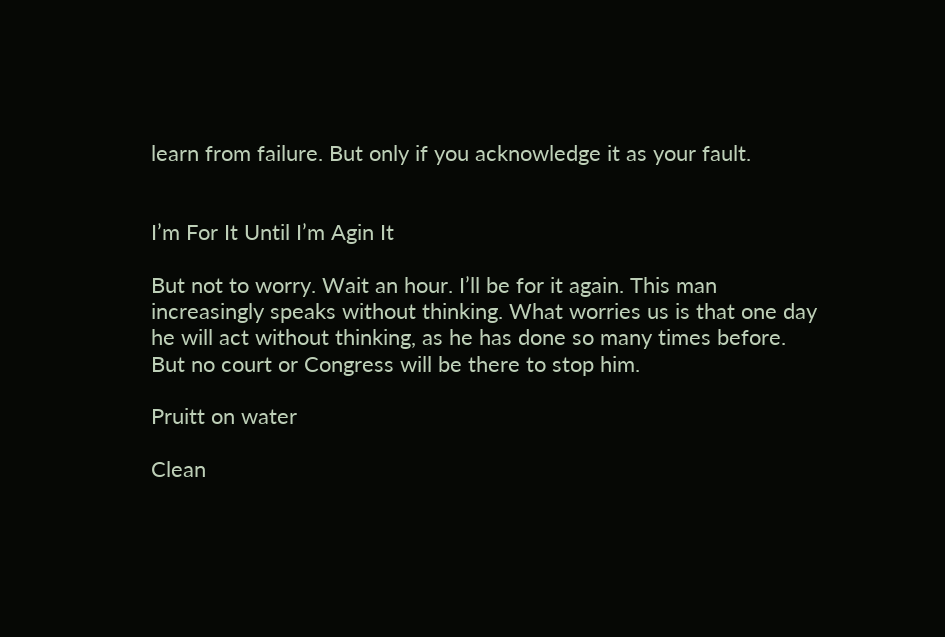learn from failure. But only if you acknowledge it as your fault.


I’m For It Until I’m Agin It

But not to worry. Wait an hour. I’ll be for it again. This man increasingly speaks without thinking. What worries us is that one day he will act without thinking, as he has done so many times before. But no court or Congress will be there to stop him.

Pruitt on water

Clean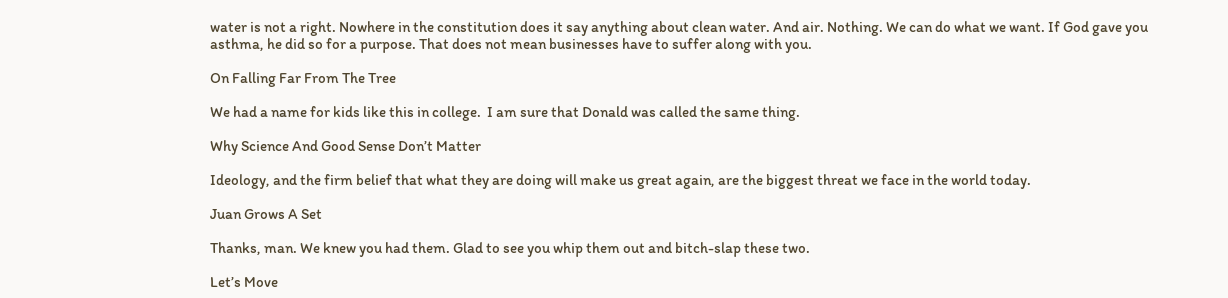water is not a right. Nowhere in the constitution does it say anything about clean water. And air. Nothing. We can do what we want. If God gave you asthma, he did so for a purpose. That does not mean businesses have to suffer along with you.

On Falling Far From The Tree

We had a name for kids like this in college.  I am sure that Donald was called the same thing.

Why Science And Good Sense Don’t Matter

Ideology, and the firm belief that what they are doing will make us great again, are the biggest threat we face in the world today.

Juan Grows A Set

Thanks, man. We knew you had them. Glad to see you whip them out and bitch-slap these two.

Let’s Move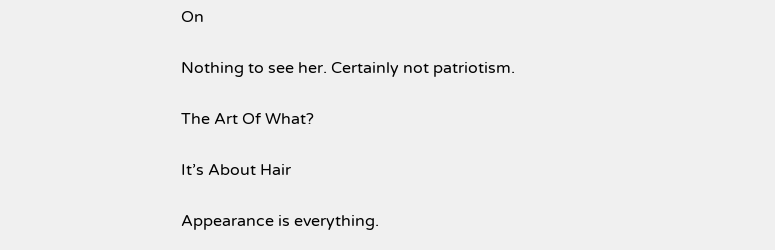On

Nothing to see her. Certainly not patriotism.

The Art Of What?

It’s About Hair

Appearance is everything.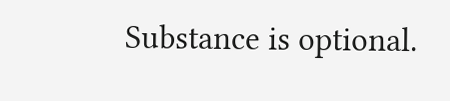Substance is optional.